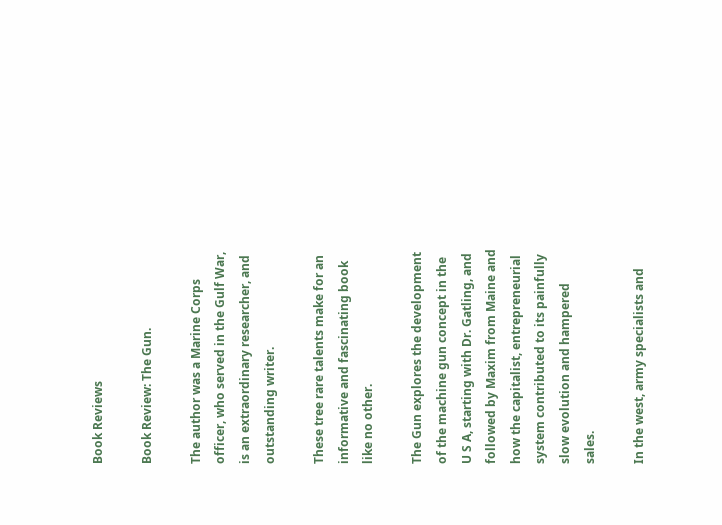Book Reviews

Book Review: The Gun.

The author was a Marine Corps officer, who served in the Gulf War, is an extraordinary researcher, and outstanding writer.

These tree rare talents make for an informative and fascinating book like no other.

The Gun explores the development of the machine gun concept in the U S A, starting with Dr. Gatling, and followed by Maxim from Maine and how the capitalist, entrepreneurial system contributed to its painfully slow evolution and hampered sales.

In the west, army specialists and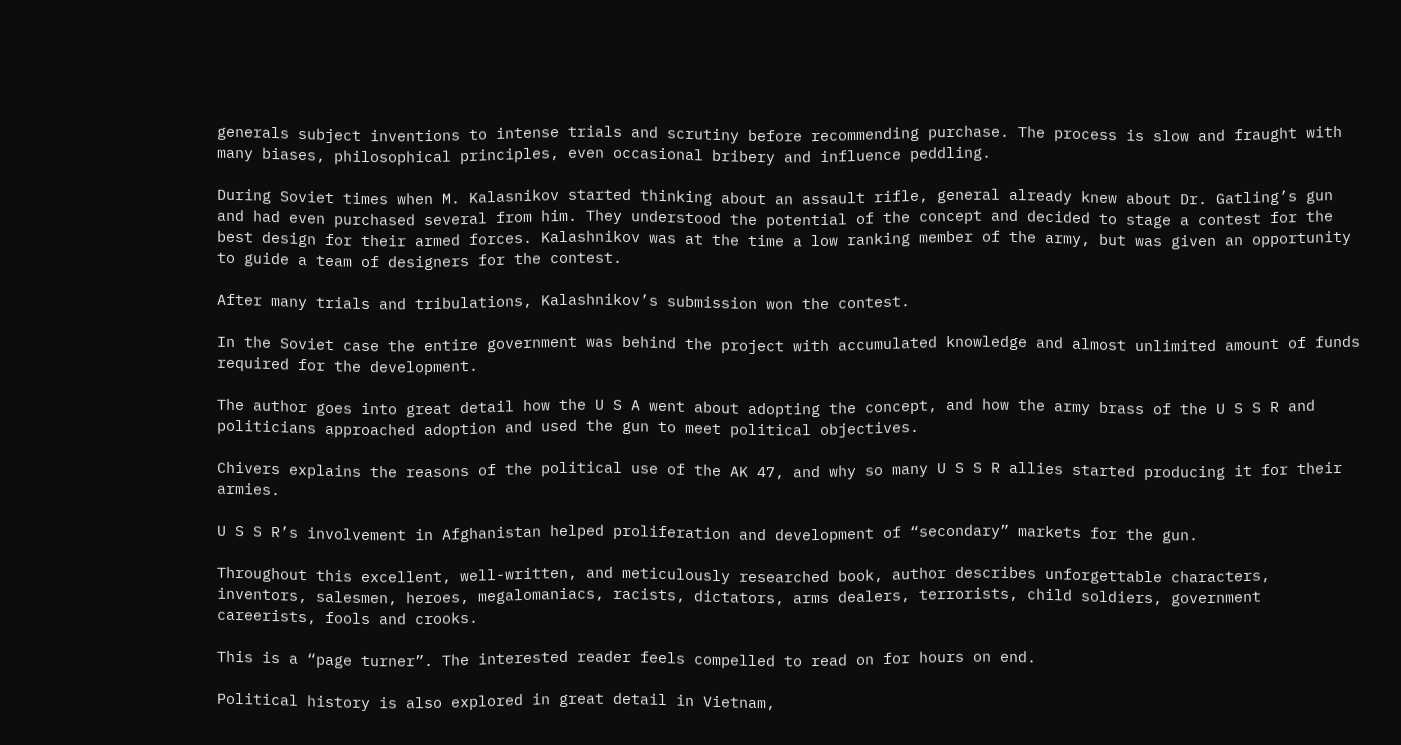generals subject inventions to intense trials and scrutiny before recommending purchase. The process is slow and fraught with many biases, philosophical principles, even occasional bribery and influence peddling.

During Soviet times when M. Kalasnikov started thinking about an assault rifle, general already knew about Dr. Gatling’s gun and had even purchased several from him. They understood the potential of the concept and decided to stage a contest for the best design for their armed forces. Kalashnikov was at the time a low ranking member of the army, but was given an opportunity to guide a team of designers for the contest.

After many trials and tribulations, Kalashnikov’s submission won the contest.

In the Soviet case the entire government was behind the project with accumulated knowledge and almost unlimited amount of funds required for the development.

The author goes into great detail how the U S A went about adopting the concept, and how the army brass of the U S S R and politicians approached adoption and used the gun to meet political objectives.

Chivers explains the reasons of the political use of the AK 47, and why so many U S S R allies started producing it for their armies.

U S S R’s involvement in Afghanistan helped proliferation and development of “secondary” markets for the gun.

Throughout this excellent, well-written, and meticulously researched book, author describes unforgettable characters, inventors, salesmen, heroes, megalomaniacs, racists, dictators, arms dealers, terrorists, child soldiers, government careerists, fools and crooks.

This is a “page turner”. The interested reader feels compelled to read on for hours on end.

Political history is also explored in great detail in Vietnam,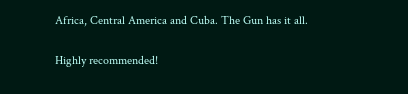Africa, Central America and Cuba. The Gun has it all.

Highly recommended!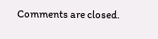Comments are closed.